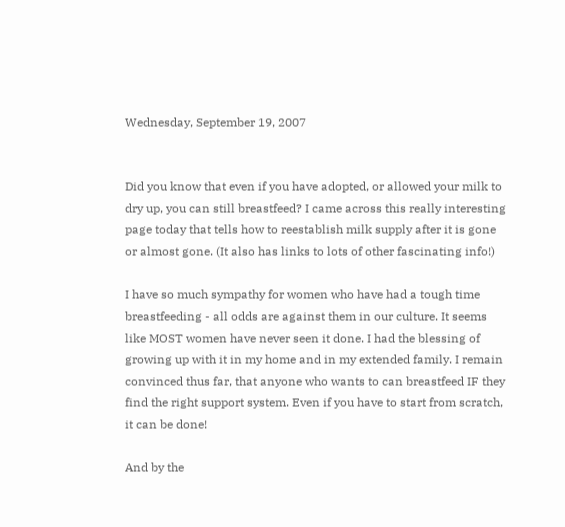Wednesday, September 19, 2007


Did you know that even if you have adopted, or allowed your milk to dry up, you can still breastfeed? I came across this really interesting page today that tells how to reestablish milk supply after it is gone or almost gone. (It also has links to lots of other fascinating info!)

I have so much sympathy for women who have had a tough time breastfeeding - all odds are against them in our culture. It seems like MOST women have never seen it done. I had the blessing of growing up with it in my home and in my extended family. I remain convinced thus far, that anyone who wants to can breastfeed IF they find the right support system. Even if you have to start from scratch, it can be done!

And by the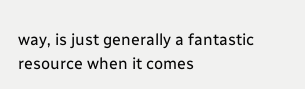way, is just generally a fantastic resource when it comes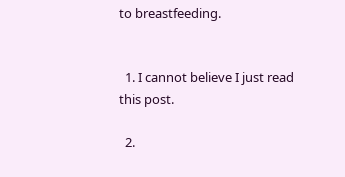to breastfeeding.


  1. I cannot believe I just read this post.

  2.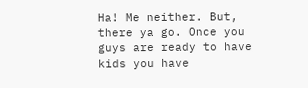Ha! Me neither. But, there ya go. Once you guys are ready to have kids you have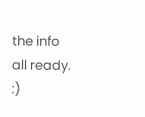the info all ready. :)